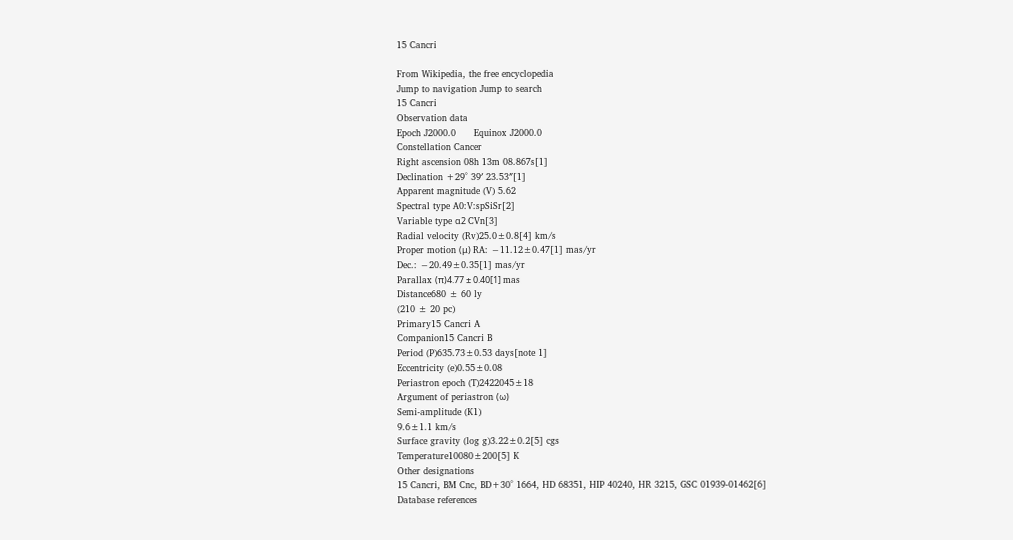15 Cancri

From Wikipedia, the free encyclopedia
Jump to navigation Jump to search
15 Cancri
Observation data
Epoch J2000.0      Equinox J2000.0
Constellation Cancer
Right ascension 08h 13m 08.867s[1]
Declination +29° 39′ 23.53″[1]
Apparent magnitude (V) 5.62
Spectral type A0:V:spSiSr[2]
Variable type α2 CVn[3]
Radial velocity (Rv)25.0±0.8[4] km/s
Proper motion (μ) RA: −11.12±0.47[1] mas/yr
Dec.: −20.49±0.35[1] mas/yr
Parallax (π)4.77 ± 0.40[1] mas
Distance680 ± 60 ly
(210 ± 20 pc)
Primary15 Cancri A
Companion15 Cancri B
Period (P)635.73±0.53 days[note 1]
Eccentricity (e)0.55±0.08
Periastron epoch (T)2422045±18
Argument of periastron (ω)
Semi-amplitude (K1)
9.6±1.1 km/s
Surface gravity (log g)3.22±0.2[5] cgs
Temperature10080±200[5] K
Other designations
15 Cancri, BM Cnc, BD+30° 1664, HD 68351, HIP 40240, HR 3215, GSC 01939-01462[6]
Database references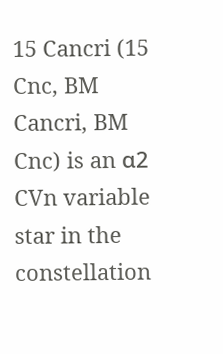15 Cancri (15 Cnc, BM Cancri, BM Cnc) is an α2 CVn variable star in the constellation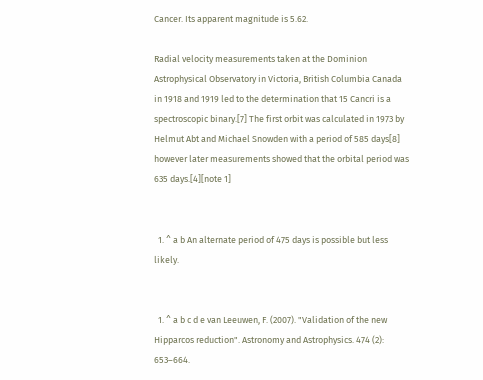Cancer. Its apparent magnitude is 5.62.

Radial velocity measurements taken at the Dominion Astrophysical Observatory in Victoria, British Columbia Canada in 1918 and 1919 led to the determination that 15 Cancri is a spectroscopic binary.[7] The first orbit was calculated in 1973 by Helmut Abt and Michael Snowden with a period of 585 days[8] however later measurements showed that the orbital period was 635 days.[4][note 1]


  1. ^ a b An alternate period of 475 days is possible but less likely.


  1. ^ a b c d e van Leeuwen, F. (2007). "Validation of the new Hipparcos reduction". Astronomy and Astrophysics. 474 (2): 653–664.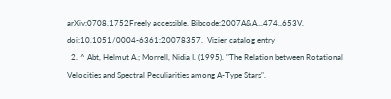arXiv:0708.1752Freely accessible. Bibcode:2007A&A...474..653V. doi:10.1051/0004-6361:20078357.  Vizier catalog entry
  2. ^ Abt, Helmut A.; Morrell, Nidia I. (1995). "The Relation between Rotational Velocities and Spectral Peculiarities among A-Type Stars".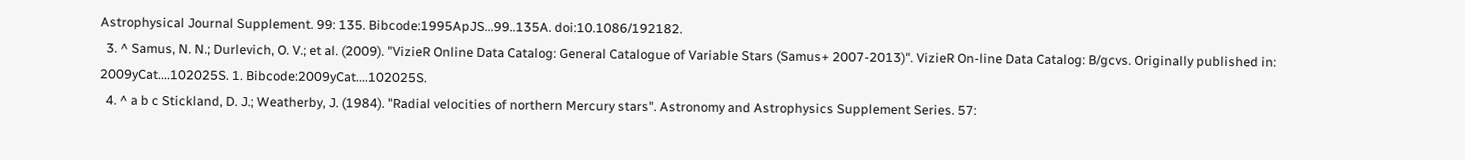Astrophysical Journal Supplement. 99: 135. Bibcode:1995ApJS...99..135A. doi:10.1086/192182.
  3. ^ Samus, N. N.; Durlevich, O. V.; et al. (2009). "VizieR Online Data Catalog: General Catalogue of Variable Stars (Samus+ 2007-2013)". VizieR On-line Data Catalog: B/gcvs. Originally published in: 2009yCat....102025S. 1. Bibcode:2009yCat....102025S.
  4. ^ a b c Stickland, D. J.; Weatherby, J. (1984). "Radial velocities of northern Mercury stars". Astronomy and Astrophysics Supplement Series. 57: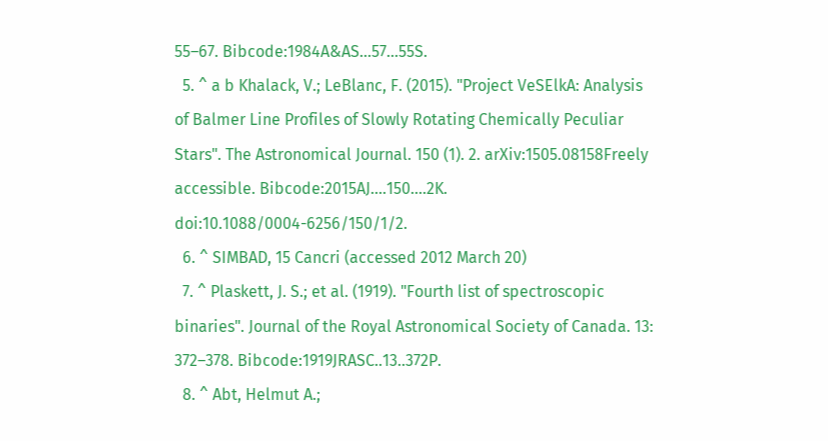55–67. Bibcode:1984A&AS...57...55S.
  5. ^ a b Khalack, V.; LeBlanc, F. (2015). "Project VeSElkA: Analysis of Balmer Line Profiles of Slowly Rotating Chemically Peculiar Stars". The Astronomical Journal. 150 (1). 2. arXiv:1505.08158Freely accessible. Bibcode:2015AJ....150....2K. doi:10.1088/0004-6256/150/1/2.
  6. ^ SIMBAD, 15 Cancri (accessed 2012 March 20)
  7. ^ Plaskett, J. S.; et al. (1919). "Fourth list of spectroscopic binaries". Journal of the Royal Astronomical Society of Canada. 13: 372–378. Bibcode:1919JRASC..13..372P.
  8. ^ Abt, Helmut A.;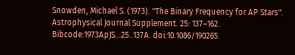Snowden, Michael S. (1973). "The Binary Frequency for AP Stars". Astrophysical Journal Supplement. 25: 137–162. Bibcode:1973ApJS...25..137A. doi:10.1086/190265.